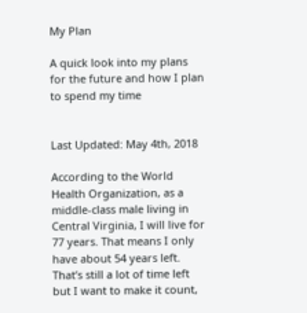My Plan

A quick look into my plans for the future and how I plan to spend my time


Last Updated: May 4th, 2018

According to the World Health Organization, as a middle-class male living in Central Virginia, I will live for 77 years. That means I only have about 54 years left. That’s still a lot of time left but I want to make it count,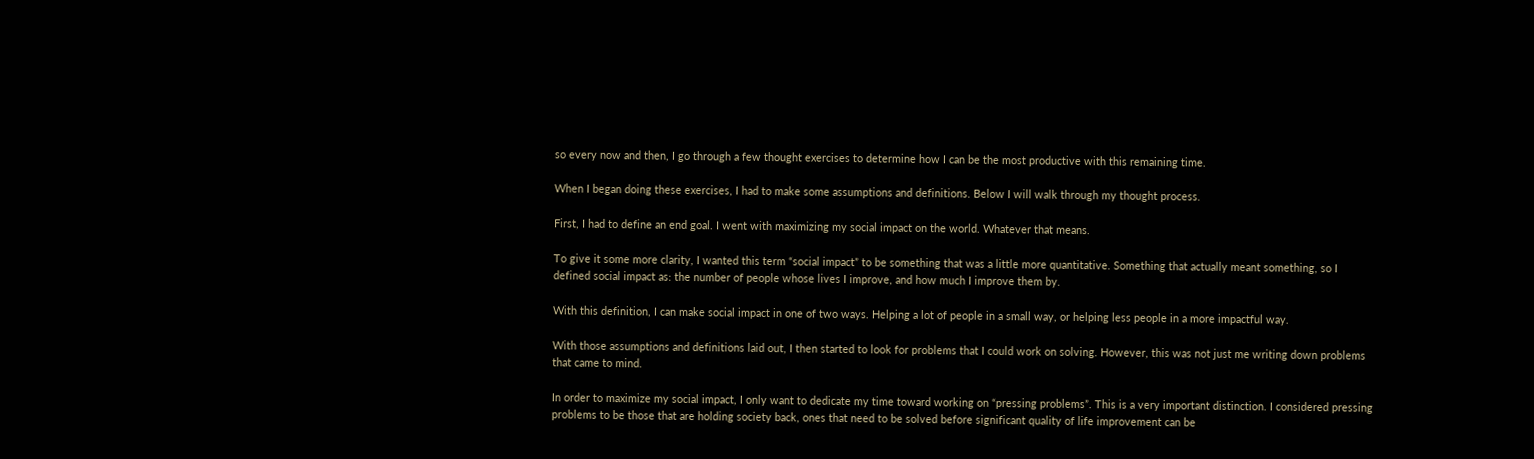so every now and then, I go through a few thought exercises to determine how I can be the most productive with this remaining time.

When I began doing these exercises, I had to make some assumptions and definitions. Below I will walk through my thought process.

First, I had to define an end goal. I went with maximizing my social impact on the world. Whatever that means.

To give it some more clarity, I wanted this term “social impact” to be something that was a little more quantitative. Something that actually meant something, so I defined social impact as: the number of people whose lives I improve, and how much I improve them by.

With this definition, I can make social impact in one of two ways. Helping a lot of people in a small way, or helping less people in a more impactful way.

With those assumptions and definitions laid out, I then started to look for problems that I could work on solving. However, this was not just me writing down problems that came to mind.

In order to maximize my social impact, I only want to dedicate my time toward working on “pressing problems”. This is a very important distinction. I considered pressing problems to be those that are holding society back, ones that need to be solved before significant quality of life improvement can be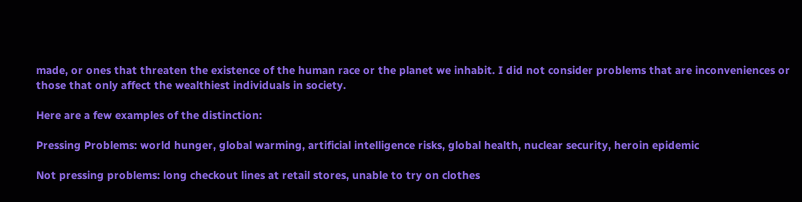made, or ones that threaten the existence of the human race or the planet we inhabit. I did not consider problems that are inconveniences or those that only affect the wealthiest individuals in society.

Here are a few examples of the distinction:

Pressing Problems: world hunger, global warming, artificial intelligence risks, global health, nuclear security, heroin epidemic

Not pressing problems: long checkout lines at retail stores, unable to try on clothes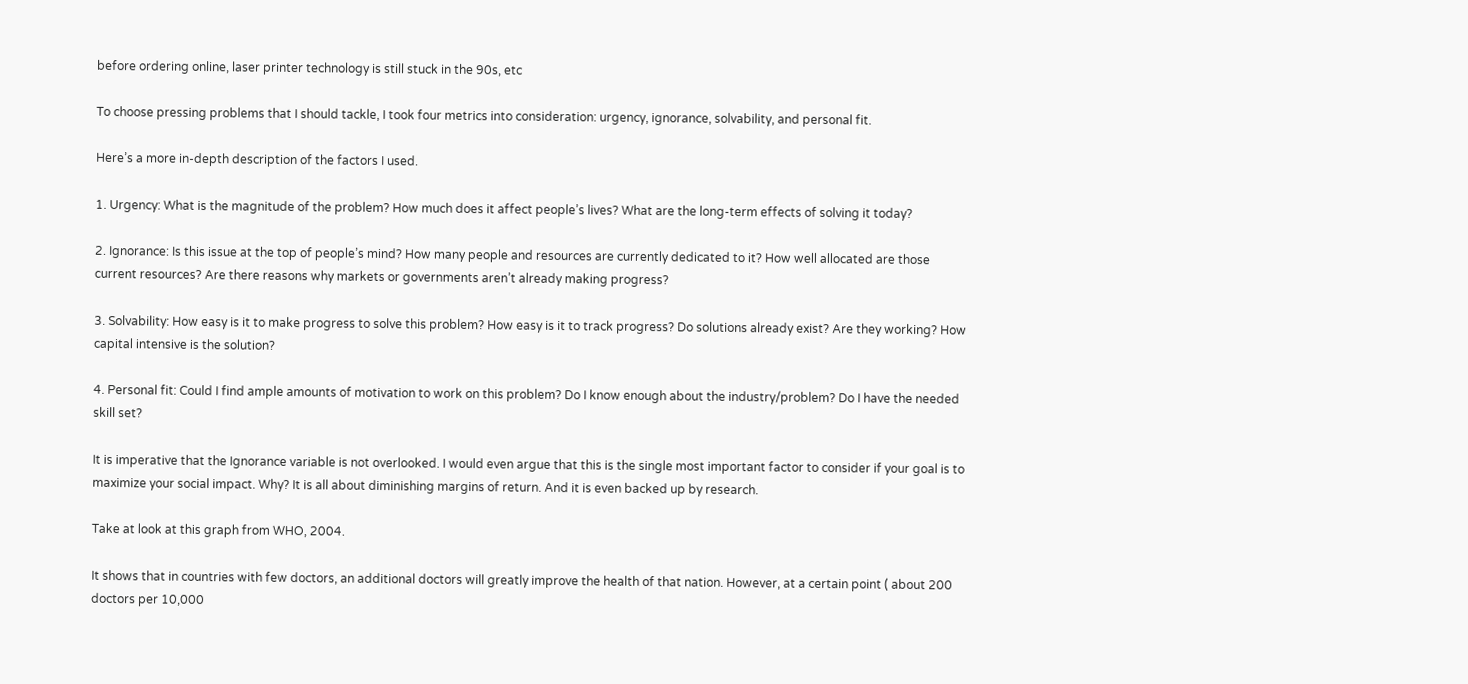before ordering online, laser printer technology is still stuck in the 90s, etc

To choose pressing problems that I should tackle, I took four metrics into consideration: urgency, ignorance, solvability, and personal fit.

Here’s a more in-depth description of the factors I used.

1. Urgency: What is the magnitude of the problem? How much does it affect people’s lives? What are the long-term effects of solving it today?

2. Ignorance: Is this issue at the top of people’s mind? How many people and resources are currently dedicated to it? How well allocated are those current resources? Are there reasons why markets or governments aren’t already making progress?

3. Solvability: How easy is it to make progress to solve this problem? How easy is it to track progress? Do solutions already exist? Are they working? How capital intensive is the solution?

4. Personal fit: Could I find ample amounts of motivation to work on this problem? Do I know enough about the industry/problem? Do I have the needed skill set?

It is imperative that the Ignorance variable is not overlooked. I would even argue that this is the single most important factor to consider if your goal is to maximize your social impact. Why? It is all about diminishing margins of return. And it is even backed up by research.

Take at look at this graph from WHO, 2004.

It shows that in countries with few doctors, an additional doctors will greatly improve the health of that nation. However, at a certain point ( about 200 doctors per 10,000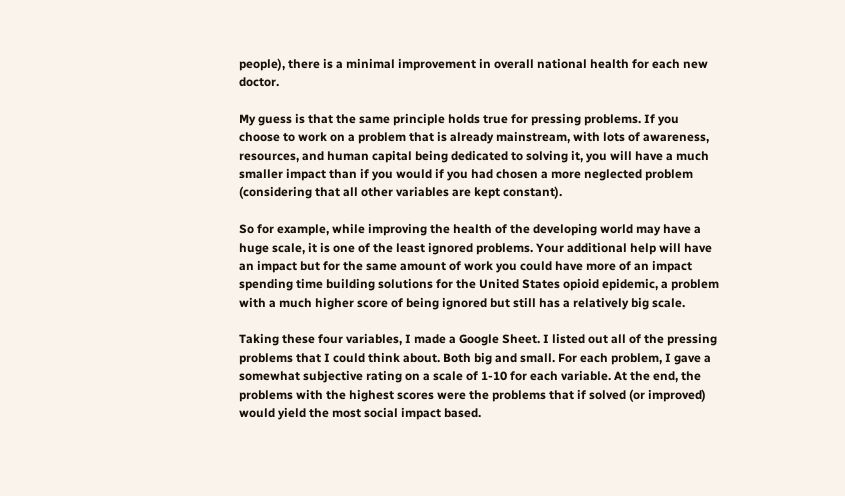people), there is a minimal improvement in overall national health for each new doctor.

My guess is that the same principle holds true for pressing problems. If you choose to work on a problem that is already mainstream, with lots of awareness, resources, and human capital being dedicated to solving it, you will have a much smaller impact than if you would if you had chosen a more neglected problem (considering that all other variables are kept constant).

So for example, while improving the health of the developing world may have a huge scale, it is one of the least ignored problems. Your additional help will have an impact but for the same amount of work you could have more of an impact spending time building solutions for the United States opioid epidemic, a problem with a much higher score of being ignored but still has a relatively big scale.

Taking these four variables, I made a Google Sheet. I listed out all of the pressing problems that I could think about. Both big and small. For each problem, I gave a somewhat subjective rating on a scale of 1-10 for each variable. At the end, the problems with the highest scores were the problems that if solved (or improved) would yield the most social impact based.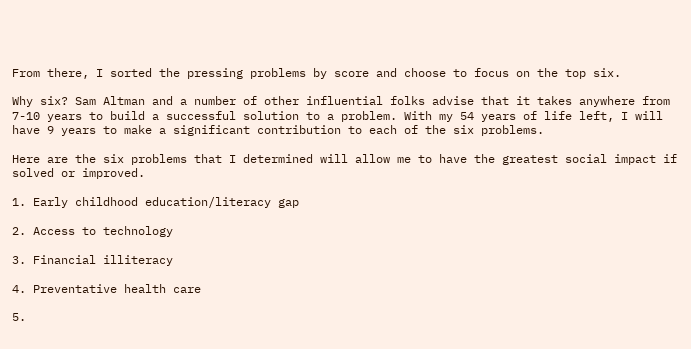From there, I sorted the pressing problems by score and choose to focus on the top six.

Why six? Sam Altman and a number of other influential folks advise that it takes anywhere from 7-10 years to build a successful solution to a problem. With my 54 years of life left, I will have 9 years to make a significant contribution to each of the six problems.

Here are the six problems that I determined will allow me to have the greatest social impact if solved or improved.

1. Early childhood education/literacy gap

2. Access to technology

3. Financial illiteracy

4. Preventative health care

5.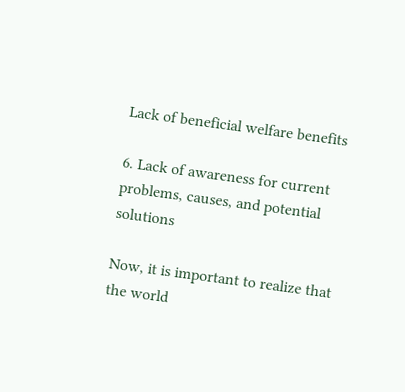Lack of beneficial welfare benefits

6. Lack of awareness for current problems, causes, and potential solutions

Now, it is important to realize that the world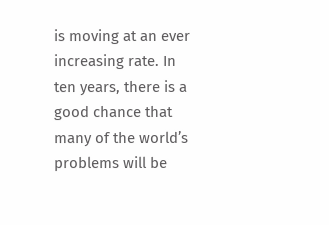is moving at an ever increasing rate. In ten years, there is a good chance that many of the world’s problems will be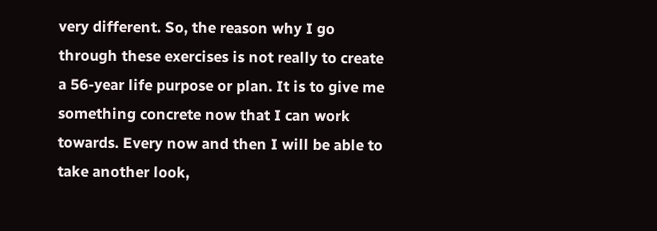very different. So, the reason why I go through these exercises is not really to create a 56-year life purpose or plan. It is to give me something concrete now that I can work towards. Every now and then I will be able to take another look,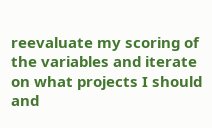reevaluate my scoring of the variables and iterate on what projects I should and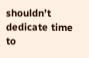shouldn’t dedicate time to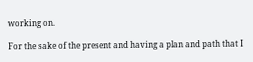working on.

For the sake of the present and having a plan and path that I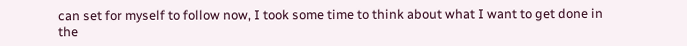can set for myself to follow now, I took some time to think about what I want to get done in the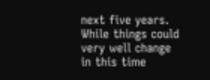next five years. While things could very well change in this time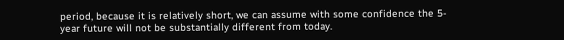period, because it is relatively short, we can assume with some confidence the 5-year future will not be substantially different from today.